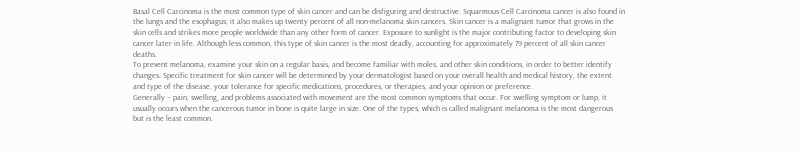Basal Cell Carcinoma is the most common type of skin cancer and can be disfiguring and destructive. Squarmous Cell Carcinoma cancer is also found in the lungs and the esophagus; it also makes up twenty percent of all non-melanoma skin cancers. Skin cancer is a malignant tumor that grows in the skin cells and strikes more people worldwide than any other form of cancer. Exposure to sunlight is the major contributing factor to developing skin cancer later in life. Although less common, this type of skin cancer is the most deadly, accounting for approximately 79 percent of all skin cancer deaths.
To prevent melanoma, examine your skin on a regular basis, and become familiar with moles, and other skin conditions, in order to better identify changes. Specific treatment for skin cancer will be determined by your dermatologist based on your overall health and medical history, the extent and type of the disease, your tolerance for specific medications, procedures, or therapies, and your opinion or preference.
Generally – pain, swelling, and problems associated with movement are the most common symptoms that occur. For swelling symptom or lump, it usually occurs when the cancerous tumor in bone is quite large in size. One of the types, which is called malignant melanoma is the most dangerous but is the least common.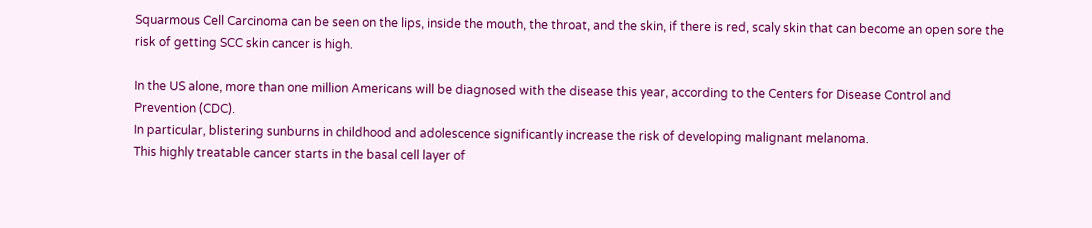Squarmous Cell Carcinoma can be seen on the lips, inside the mouth, the throat, and the skin, if there is red, scaly skin that can become an open sore the risk of getting SCC skin cancer is high.

In the US alone, more than one million Americans will be diagnosed with the disease this year, according to the Centers for Disease Control and Prevention (CDC).
In particular, blistering sunburns in childhood and adolescence significantly increase the risk of developing malignant melanoma.
This highly treatable cancer starts in the basal cell layer of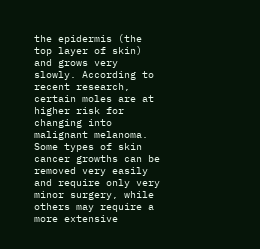the epidermis (the top layer of skin) and grows very slowly. According to recent research, certain moles are at higher risk for changing into malignant melanoma.
Some types of skin cancer growths can be removed very easily and require only very minor surgery, while others may require a more extensive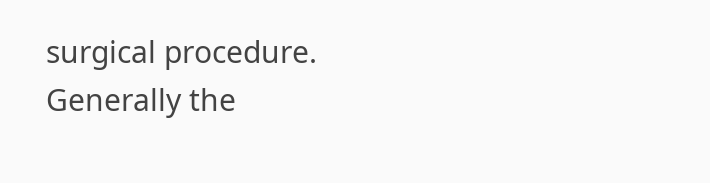surgical procedure.
Generally the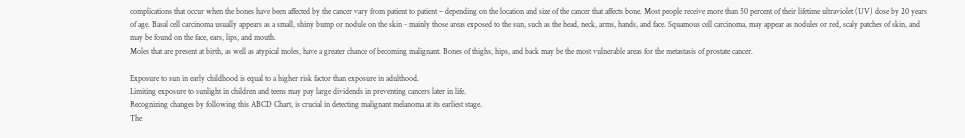complications that occur when the bones have been affected by the cancer vary from patient to patient – depending on the location and size of the cancer that affects bone. Most people receive more than 50 percent of their lifetime ultraviolet (UV) dose by 20 years of age. Basal cell carcinoma usually appears as a small, shiny bump or nodule on the skin - mainly those areas exposed to the sun, such as the head, neck, arms, hands, and face. Squamous cell carcinoma, may appear as nodules or red, scaly patches of skin, and may be found on the face, ears, lips, and mouth.
Moles that are present at birth, as well as atypical moles, have a greater chance of becoming malignant. Bones of thighs, hips, and back may be the most vulnerable areas for the metastasis of prostate cancer.

Exposure to sun in early childhood is equal to a higher risk factor than exposure in adulthood.
Limiting exposure to sunlight in children and teens may pay large dividends in preventing cancers later in life.
Recognizing changes by following this ABCD Chart, is crucial in detecting malignant melanoma at its earliest stage.
The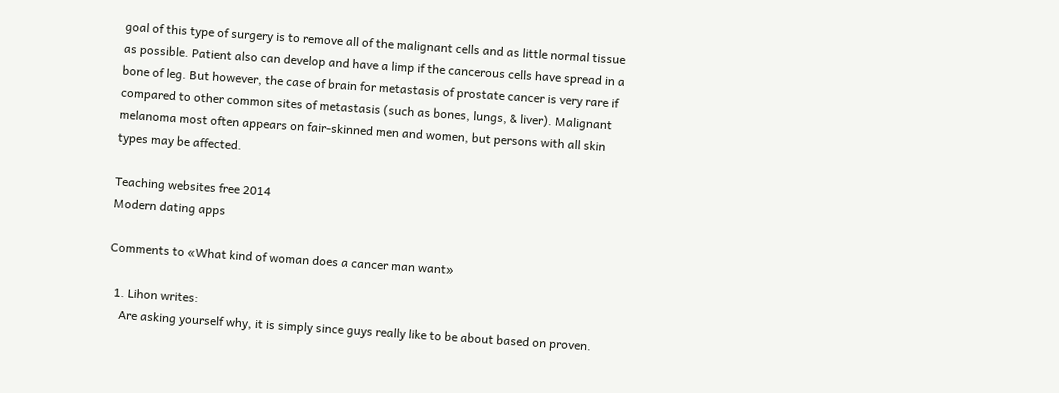goal of this type of surgery is to remove all of the malignant cells and as little normal tissue as possible. Patient also can develop and have a limp if the cancerous cells have spread in a bone of leg. But however, the case of brain for metastasis of prostate cancer is very rare if compared to other common sites of metastasis (such as bones, lungs, & liver). Malignant melanoma most often appears on fair-skinned men and women, but persons with all skin types may be affected.

Teaching websites free 2014
Modern dating apps

Comments to «What kind of woman does a cancer man want»

  1. Lihon writes:
    Are asking yourself why, it is simply since guys really like to be about based on proven.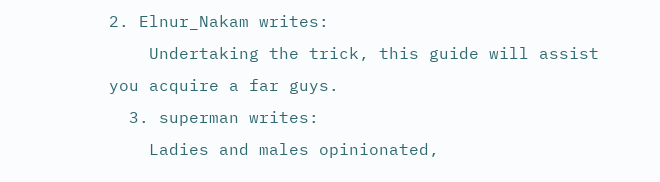2. Elnur_Nakam writes:
    Undertaking the trick, this guide will assist you acquire a far guys.
  3. superman writes:
    Ladies and males opinionated,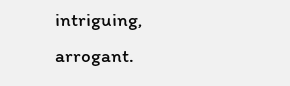intriguing, arrogant.